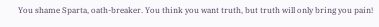You shame Sparta, oath-breaker. You think you want truth, but truth will only bring you pain!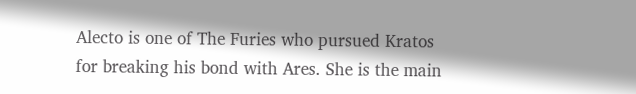Alecto is one of The Furies who pursued Kratos for breaking his bond with Ares. She is the main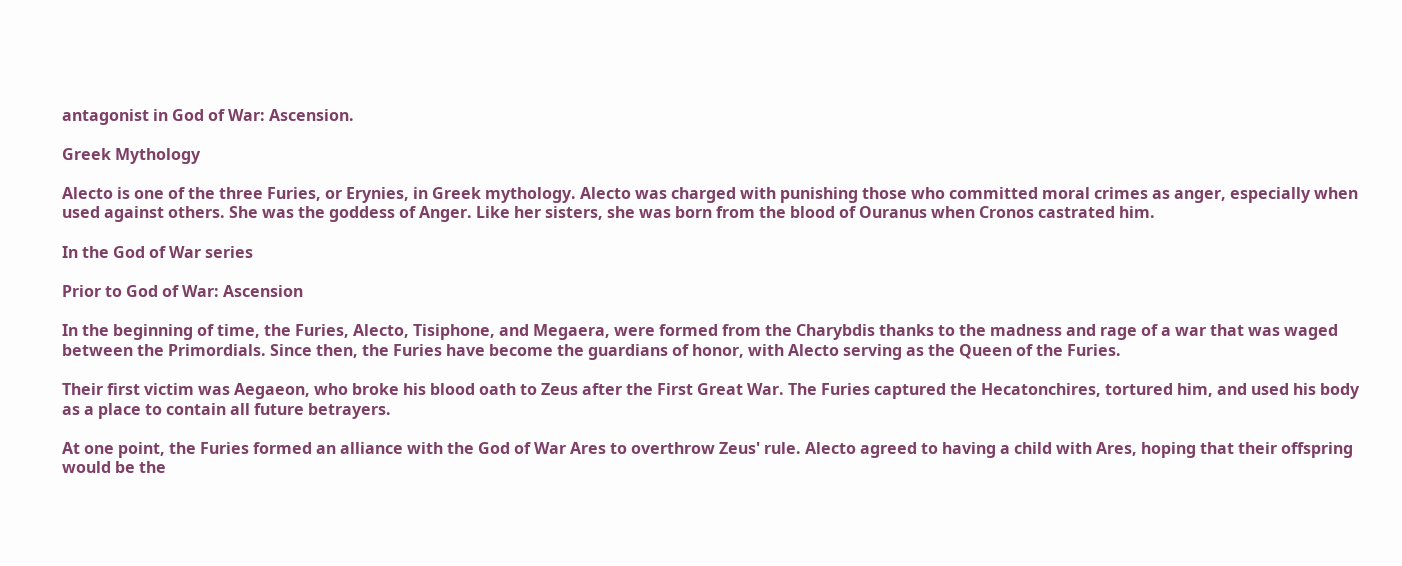antagonist in God of War: Ascension.

Greek Mythology

Alecto is one of the three Furies, or Erynies, in Greek mythology. Alecto was charged with punishing those who committed moral crimes as anger, especially when used against others. She was the goddess of Anger. Like her sisters, she was born from the blood of Ouranus when Cronos castrated him.

In the God of War series

Prior to God of War: Ascension

In the beginning of time, the Furies, Alecto, Tisiphone, and Megaera, were formed from the Charybdis thanks to the madness and rage of a war that was waged between the Primordials. Since then, the Furies have become the guardians of honor, with Alecto serving as the Queen of the Furies.

Their first victim was Aegaeon, who broke his blood oath to Zeus after the First Great War. The Furies captured the Hecatonchires, tortured him, and used his body as a place to contain all future betrayers.

At one point, the Furies formed an alliance with the God of War Ares to overthrow Zeus' rule. Alecto agreed to having a child with Ares, hoping that their offspring would be the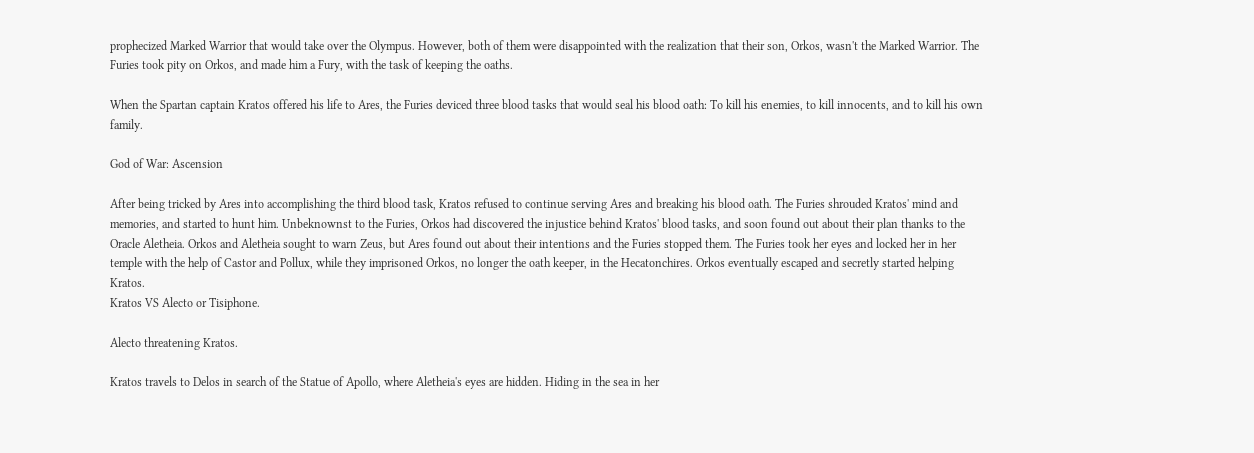prophecized Marked Warrior that would take over the Olympus. However, both of them were disappointed with the realization that their son, Orkos, wasn't the Marked Warrior. The Furies took pity on Orkos, and made him a Fury, with the task of keeping the oaths.

When the Spartan captain Kratos offered his life to Ares, the Furies deviced three blood tasks that would seal his blood oath: To kill his enemies, to kill innocents, and to kill his own family.

God of War: Ascension

After being tricked by Ares into accomplishing the third blood task, Kratos refused to continue serving Ares and breaking his blood oath. The Furies shrouded Kratos' mind and memories, and started to hunt him. Unbeknownst to the Furies, Orkos had discovered the injustice behind Kratos' blood tasks, and soon found out about their plan thanks to the Oracle Aletheia. Orkos and Aletheia sought to warn Zeus, but Ares found out about their intentions and the Furies stopped them. The Furies took her eyes and locked her in her temple with the help of Castor and Pollux, while they imprisoned Orkos, no longer the oath keeper, in the Hecatonchires. Orkos eventually escaped and secretly started helping Kratos.
Kratos VS Alecto or Tisiphone.

Alecto threatening Kratos.

Kratos travels to Delos in search of the Statue of Apollo, where Aletheia's eyes are hidden. Hiding in the sea in her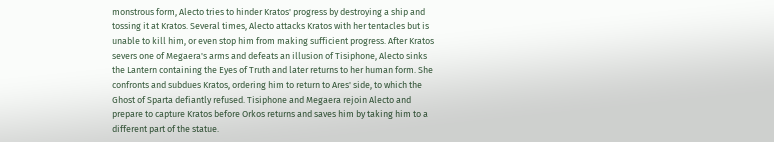monstrous form, Alecto tries to hinder Kratos' progress by destroying a ship and tossing it at Kratos. Several times, Alecto attacks Kratos with her tentacles but is unable to kill him, or even stop him from making sufficient progress. After Kratos severs one of Megaera's arms and defeats an illusion of Tisiphone, Alecto sinks the Lantern containing the Eyes of Truth and later returns to her human form. She confronts and subdues Kratos, ordering him to return to Ares' side, to which the Ghost of Sparta defiantly refused. Tisiphone and Megaera rejoin Alecto and prepare to capture Kratos before Orkos returns and saves him by taking him to a different part of the statue.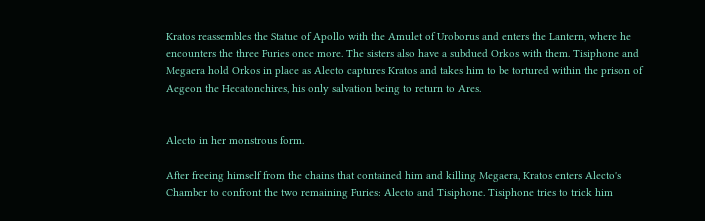Kratos reassembles the Statue of Apollo with the Amulet of Uroborus and enters the Lantern, where he encounters the three Furies once more. The sisters also have a subdued Orkos with them. Tisiphone and Megaera hold Orkos in place as Alecto captures Kratos and takes him to be tortured within the prison of Aegeon the Hecatonchires, his only salvation being to return to Ares.


Alecto in her monstrous form.

After freeing himself from the chains that contained him and killing Megaera, Kratos enters Alecto's Chamber to confront the two remaining Furies: Alecto and Tisiphone. Tisiphone tries to trick him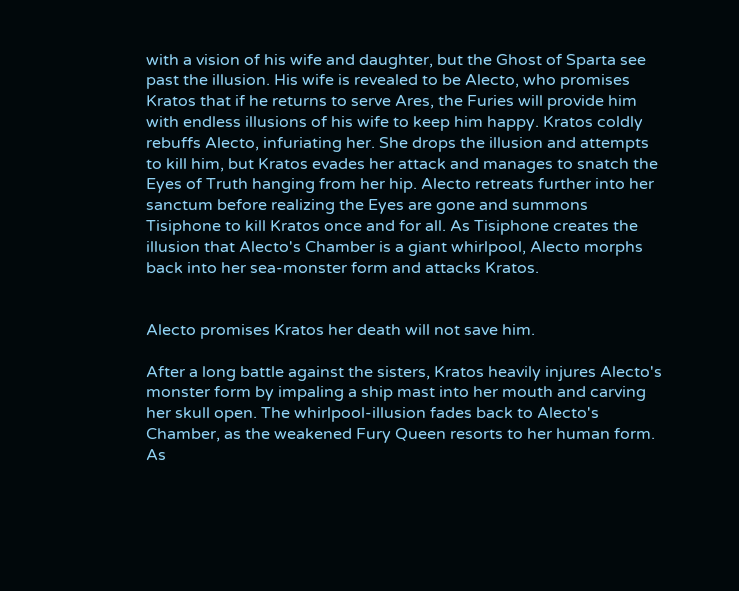with a vision of his wife and daughter, but the Ghost of Sparta see past the illusion. His wife is revealed to be Alecto, who promises Kratos that if he returns to serve Ares, the Furies will provide him with endless illusions of his wife to keep him happy. Kratos coldly rebuffs Alecto, infuriating her. She drops the illusion and attempts to kill him, but Kratos evades her attack and manages to snatch the Eyes of Truth hanging from her hip. Alecto retreats further into her sanctum before realizing the Eyes are gone and summons Tisiphone to kill Kratos once and for all. As Tisiphone creates the illusion that Alecto's Chamber is a giant whirlpool, Alecto morphs back into her sea-monster form and attacks Kratos.


Alecto promises Kratos her death will not save him.

After a long battle against the sisters, Kratos heavily injures Alecto's monster form by impaling a ship mast into her mouth and carving her skull open. The whirlpool-illusion fades back to Alecto's Chamber, as the weakened Fury Queen resorts to her human form. As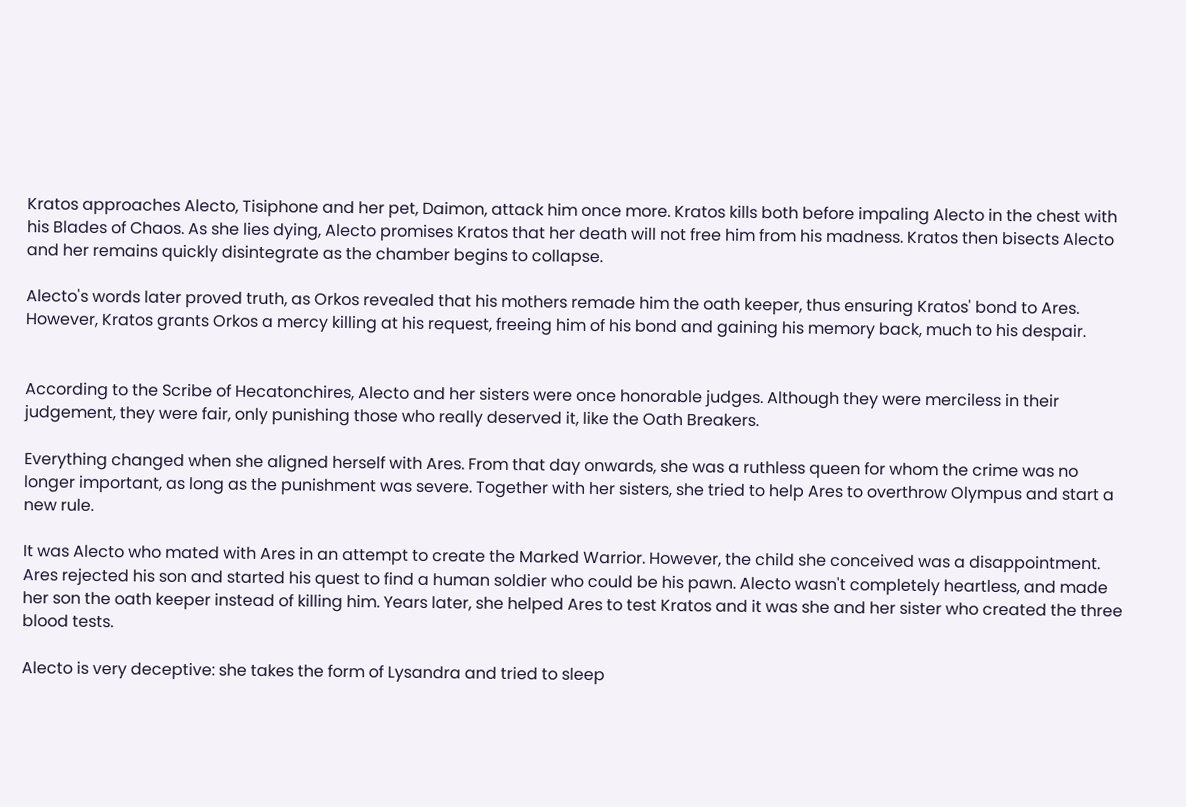Kratos approaches Alecto, Tisiphone and her pet, Daimon, attack him once more. Kratos kills both before impaling Alecto in the chest with his Blades of Chaos. As she lies dying, Alecto promises Kratos that her death will not free him from his madness. Kratos then bisects Alecto and her remains quickly disintegrate as the chamber begins to collapse.

Alecto's words later proved truth, as Orkos revealed that his mothers remade him the oath keeper, thus ensuring Kratos' bond to Ares. However, Kratos grants Orkos a mercy killing at his request, freeing him of his bond and gaining his memory back, much to his despair.


According to the Scribe of Hecatonchires, Alecto and her sisters were once honorable judges. Although they were merciless in their judgement, they were fair, only punishing those who really deserved it, like the Oath Breakers.

Everything changed when she aligned herself with Ares. From that day onwards, she was a ruthless queen for whom the crime was no longer important, as long as the punishment was severe. Together with her sisters, she tried to help Ares to overthrow Olympus and start a new rule.

It was Alecto who mated with Ares in an attempt to create the Marked Warrior. However, the child she conceived was a disappointment. Ares rejected his son and started his quest to find a human soldier who could be his pawn. Alecto wasn't completely heartless, and made her son the oath keeper instead of killing him. Years later, she helped Ares to test Kratos and it was she and her sister who created the three blood tests.

Alecto is very deceptive: she takes the form of Lysandra and tried to sleep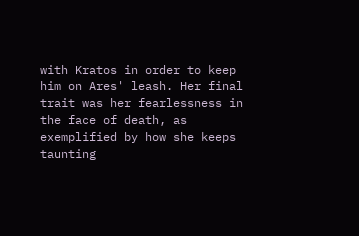with Kratos in order to keep him on Ares' leash. Her final trait was her fearlessness in the face of death, as exemplified by how she keeps taunting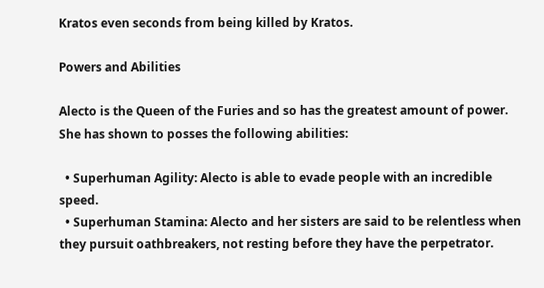Kratos even seconds from being killed by Kratos.

Powers and Abilities

Alecto is the Queen of the Furies and so has the greatest amount of power. She has shown to posses the following abilities:

  • Superhuman Agility: Alecto is able to evade people with an incredible speed.
  • Superhuman Stamina: Alecto and her sisters are said to be relentless when they pursuit oathbreakers, not resting before they have the perpetrator.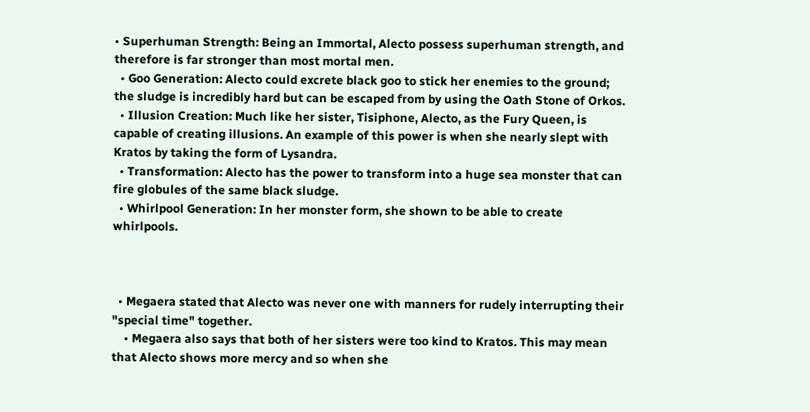• Superhuman Strength: Being an Immortal, Alecto possess superhuman strength, and therefore is far stronger than most mortal men.
  • Goo Generation: Alecto could excrete black goo to stick her enemies to the ground; the sludge is incredibly hard but can be escaped from by using the Oath Stone of Orkos.
  • Illusion Creation: Much like her sister, Tisiphone, Alecto, as the Fury Queen, is capable of creating illusions. An example of this power is when she nearly slept with Kratos by taking the form of Lysandra.
  • Transformation: Alecto has the power to transform into a huge sea monster that can fire globules of the same black sludge.
  • Whirlpool Generation: In her monster form, she shown to be able to create whirlpools.



  • Megaera stated that Alecto was never one with manners for rudely interrupting their "special time" together.
    • Megaera also says that both of her sisters were too kind to Kratos. This may mean that Alecto shows more mercy and so when she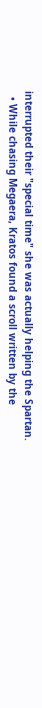interrupted their "special time" she was actually helping the Spartan.
  • While chasing Megaera, Kratos found a scroll written by the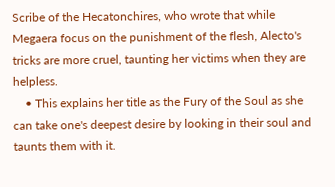Scribe of the Hecatonchires, who wrote that while Megaera focus on the punishment of the flesh, Alecto's tricks are more cruel, taunting her victims when they are helpless.
    • This explains her title as the Fury of the Soul as she can take one's deepest desire by looking in their soul and taunts them with it.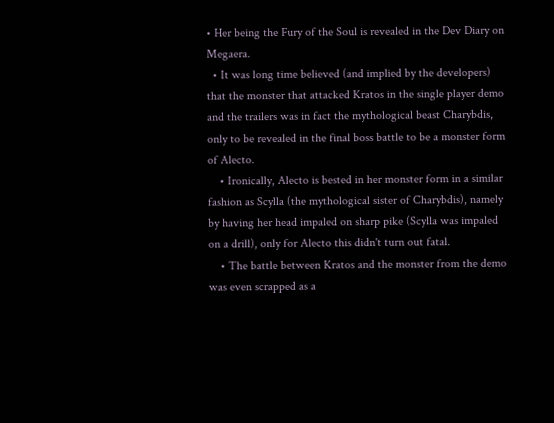• Her being the Fury of the Soul is revealed in the Dev Diary on Megaera.
  • It was long time believed (and implied by the developers) that the monster that attacked Kratos in the single player demo and the trailers was in fact the mythological beast Charybdis, only to be revealed in the final boss battle to be a monster form of Alecto.
    • Ironically, Alecto is bested in her monster form in a similar fashion as Scylla (the mythological sister of Charybdis), namely by having her head impaled on sharp pike (Scylla was impaled on a drill), only for Alecto this didn't turn out fatal.
    • The battle between Kratos and the monster from the demo was even scrapped as a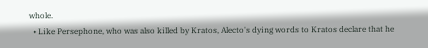whole.
  • Like Persephone, who was also killed by Kratos, Alecto's dying words to Kratos declare that he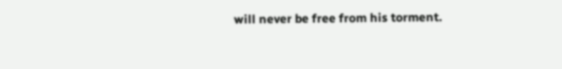will never be free from his torment.